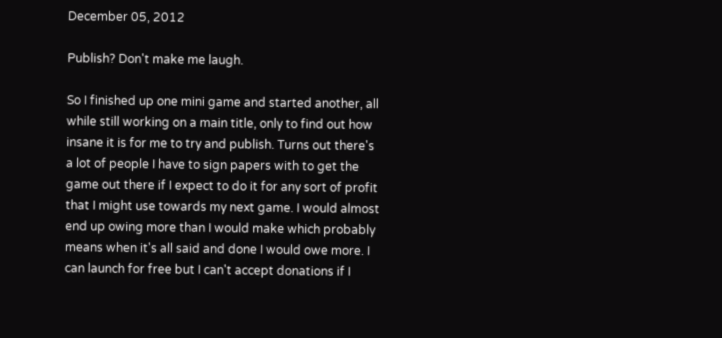December 05, 2012

Publish? Don't make me laugh.

So I finished up one mini game and started another, all while still working on a main title, only to find out how insane it is for me to try and publish. Turns out there's a lot of people I have to sign papers with to get the game out there if I expect to do it for any sort of profit that I might use towards my next game. I would almost end up owing more than I would make which probably means when it's all said and done I would owe more. I can launch for free but I can't accept donations if I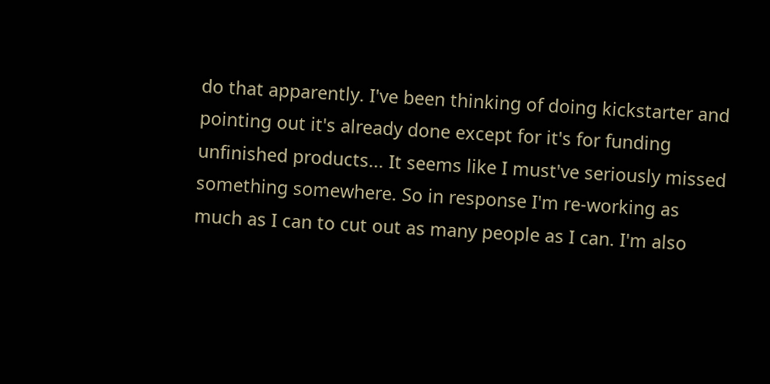do that apparently. I've been thinking of doing kickstarter and pointing out it's already done except for it's for funding unfinished products... It seems like I must've seriously missed something somewhere. So in response I'm re-working as much as I can to cut out as many people as I can. I'm also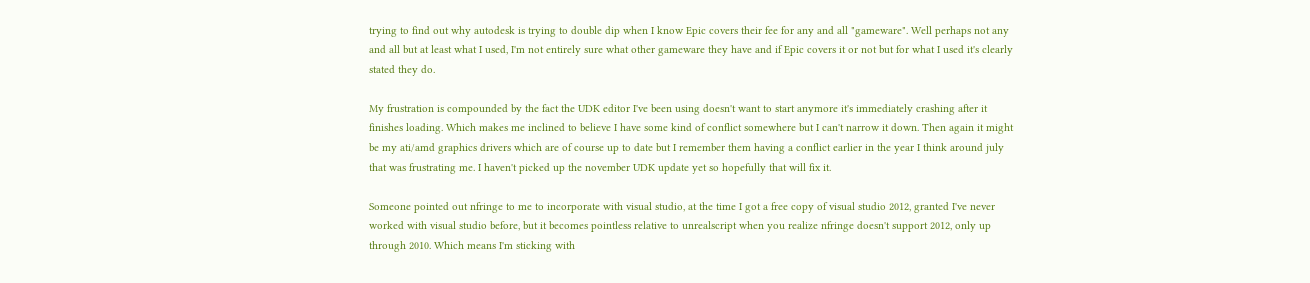trying to find out why autodesk is trying to double dip when I know Epic covers their fee for any and all "gameware". Well perhaps not any and all but at least what I used, I'm not entirely sure what other gameware they have and if Epic covers it or not but for what I used it's clearly stated they do.

My frustration is compounded by the fact the UDK editor I've been using doesn't want to start anymore it's immediately crashing after it finishes loading. Which makes me inclined to believe I have some kind of conflict somewhere but I can't narrow it down. Then again it might be my ati/amd graphics drivers which are of course up to date but I remember them having a conflict earlier in the year I think around july that was frustrating me. I haven't picked up the november UDK update yet so hopefully that will fix it.

Someone pointed out nfringe to me to incorporate with visual studio, at the time I got a free copy of visual studio 2012, granted I've never worked with visual studio before, but it becomes pointless relative to unrealscript when you realize nfringe doesn't support 2012, only up through 2010. Which means I'm sticking with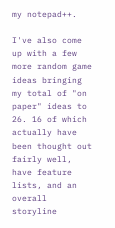my notepad++.

I've also come up with a few more random game ideas bringing my total of "on paper" ideas to 26. 16 of which actually have been thought out fairly well, have feature lists, and an overall storyline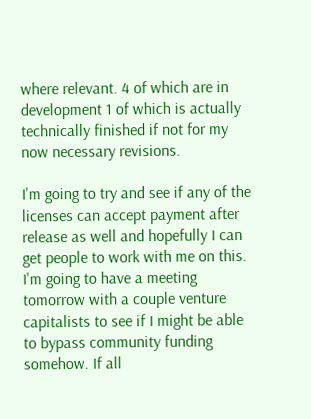where relevant. 4 of which are in development 1 of which is actually technically finished if not for my now necessary revisions.

I'm going to try and see if any of the licenses can accept payment after release as well and hopefully I can get people to work with me on this. I'm going to have a meeting tomorrow with a couple venture capitalists to see if I might be able to bypass community funding somehow. If all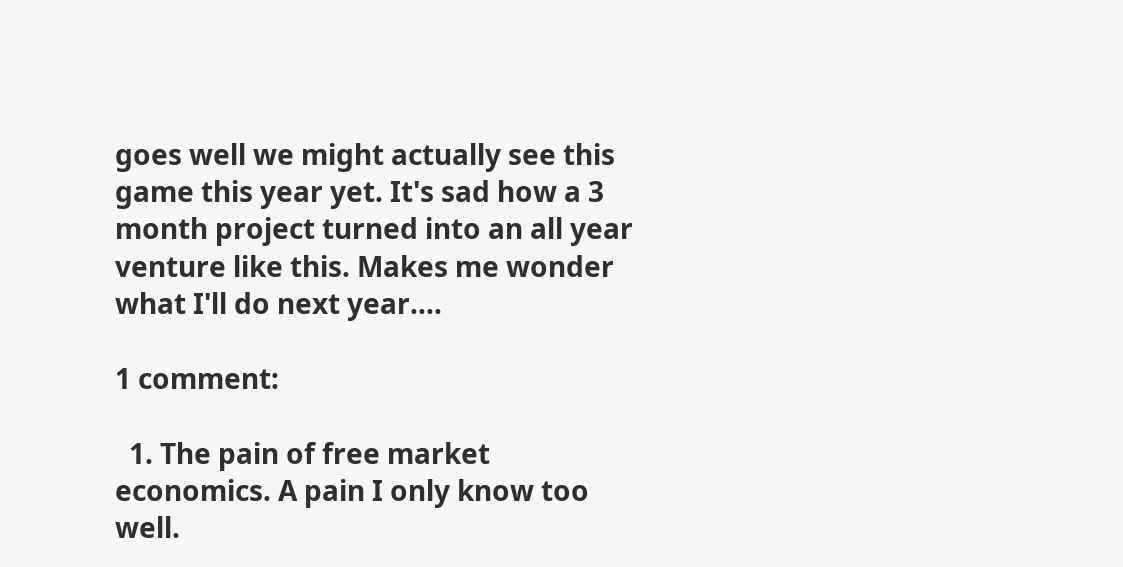goes well we might actually see this game this year yet. It's sad how a 3 month project turned into an all year venture like this. Makes me wonder what I'll do next year....

1 comment:

  1. The pain of free market economics. A pain I only know too well.